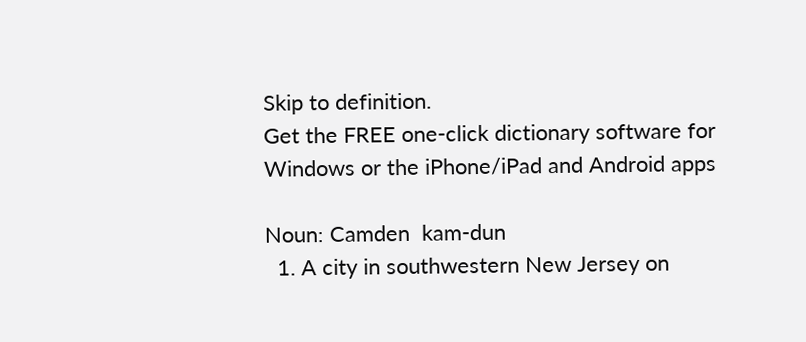Skip to definition.
Get the FREE one-click dictionary software for Windows or the iPhone/iPad and Android apps

Noun: Camden  kam-dun
  1. A city in southwestern New Jersey on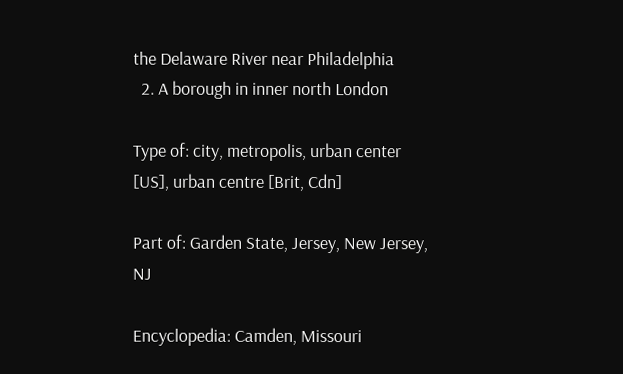the Delaware River near Philadelphia
  2. A borough in inner north London

Type of: city, metropolis, urban center [US], urban centre [Brit, Cdn]

Part of: Garden State, Jersey, New Jersey, NJ

Encyclopedia: Camden, Missouri